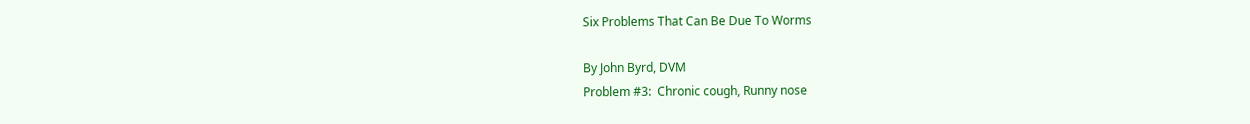Six Problems That Can Be Due To Worms

By John Byrd, DVM
Problem #3:  Chronic cough, Runny nose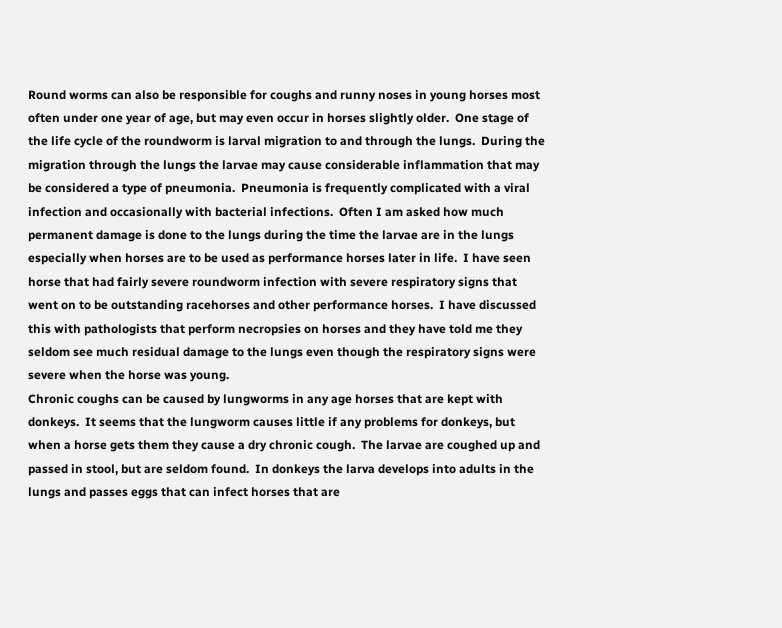Round worms can also be responsible for coughs and runny noses in young horses most often under one year of age, but may even occur in horses slightly older.  One stage of the life cycle of the roundworm is larval migration to and through the lungs.  During the migration through the lungs the larvae may cause considerable inflammation that may be considered a type of pneumonia.  Pneumonia is frequently complicated with a viral infection and occasionally with bacterial infections.  Often I am asked how much permanent damage is done to the lungs during the time the larvae are in the lungs especially when horses are to be used as performance horses later in life.  I have seen horse that had fairly severe roundworm infection with severe respiratory signs that went on to be outstanding racehorses and other performance horses.  I have discussed this with pathologists that perform necropsies on horses and they have told me they seldom see much residual damage to the lungs even though the respiratory signs were severe when the horse was young.
Chronic coughs can be caused by lungworms in any age horses that are kept with donkeys.  It seems that the lungworm causes little if any problems for donkeys, but when a horse gets them they cause a dry chronic cough.  The larvae are coughed up and passed in stool, but are seldom found.  In donkeys the larva develops into adults in the lungs and passes eggs that can infect horses that are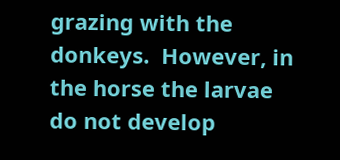grazing with the donkeys.  However, in the horse the larvae do not develop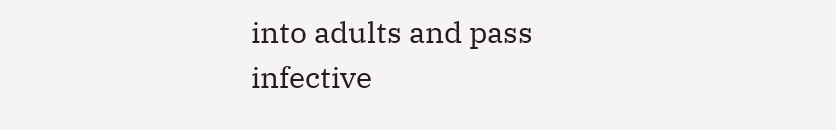into adults and pass infective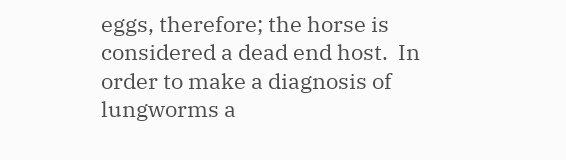eggs, therefore; the horse is considered a dead end host.  In order to make a diagnosis of lungworms a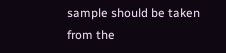sample should be taken from the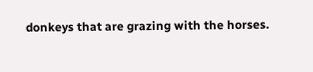donkeys that are grazing with the horses.